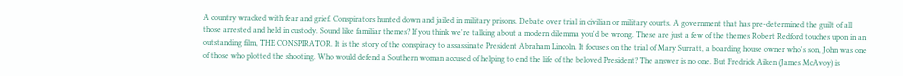A country wracked with fear and grief. Conspirators hunted down and jailed in military prisons. Debate over trial in civilian or military courts. A government that has pre-determined the guilt of all those arrested and held in custody. Sound like familiar themes? If you think we're talking about a modern dilemma you'd be wrong. These are just a few of the themes Robert Redford touches upon in an outstanding film, THE CONSPIRATOR. It is the story of the conspiracy to assassinate President Abraham Lincoln. It focuses on the trial of Mary Surratt, a boarding house owner who's son, John was one of those who plotted the shooting. Who would defend a Southern woman accused of helping to end the life of the beloved President? The answer is no one. But Fredrick Aiken (James McAvoy) is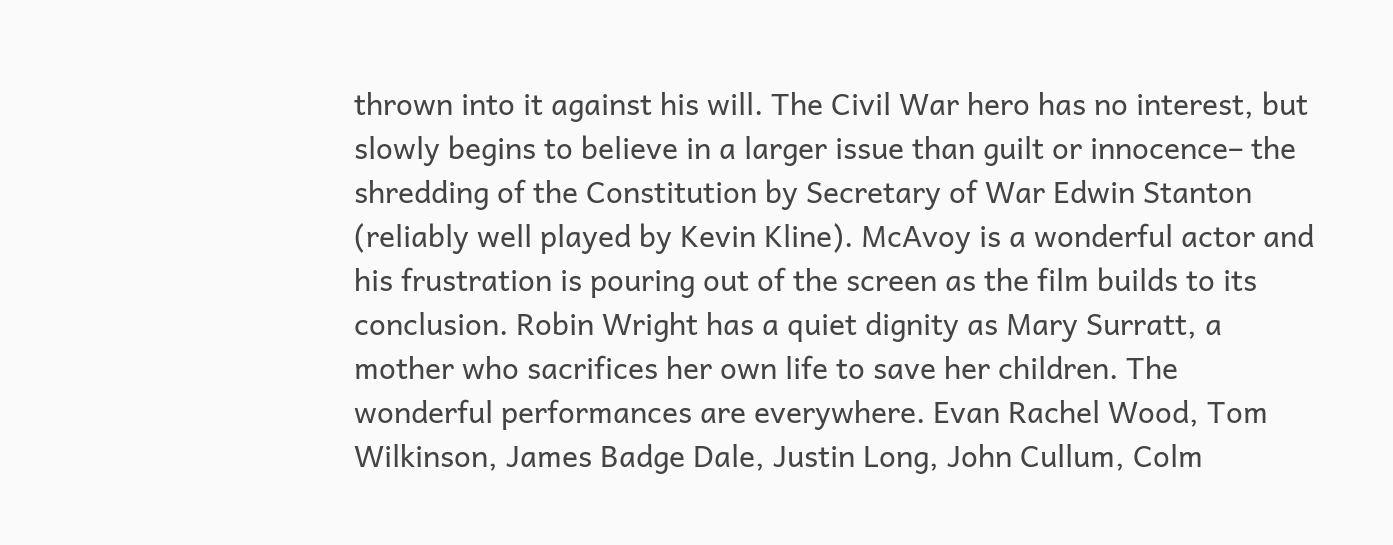thrown into it against his will. The Civil War hero has no interest, but slowly begins to believe in a larger issue than guilt or innocence– the shredding of the Constitution by Secretary of War Edwin Stanton (reliably well played by Kevin Kline). McAvoy is a wonderful actor and his frustration is pouring out of the screen as the film builds to its conclusion. Robin Wright has a quiet dignity as Mary Surratt, a mother who sacrifices her own life to save her children. The wonderful performances are everywhere. Evan Rachel Wood, Tom Wilkinson, James Badge Dale, Justin Long, John Cullum, Colm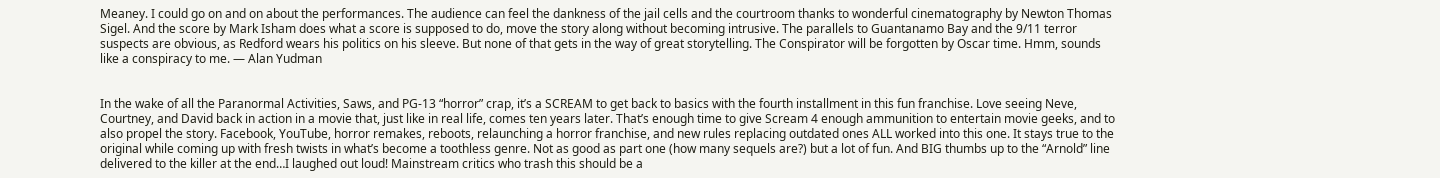Meaney. I could go on and on about the performances. The audience can feel the dankness of the jail cells and the courtroom thanks to wonderful cinematography by Newton Thomas Sigel. And the score by Mark Isham does what a score is supposed to do, move the story along without becoming intrusive. The parallels to Guantanamo Bay and the 9/11 terror suspects are obvious, as Redford wears his politics on his sleeve. But none of that gets in the way of great storytelling. The Conspirator will be forgotten by Oscar time. Hmm, sounds like a conspiracy to me. — Alan Yudman


In the wake of all the Paranormal Activities, Saws, and PG-13 “horror” crap, it’s a SCREAM to get back to basics with the fourth installment in this fun franchise. Love seeing Neve, Courtney, and David back in action in a movie that, just like in real life, comes ten years later. That’s enough time to give Scream 4 enough ammunition to entertain movie geeks, and to also propel the story. Facebook, YouTube, horror remakes, reboots, relaunching a horror franchise, and new rules replacing outdated ones ALL worked into this one. It stays true to the original while coming up with fresh twists in what’s become a toothless genre. Not as good as part one (how many sequels are?) but a lot of fun. And BIG thumbs up to the “Arnold” line delivered to the killer at the end…I laughed out loud! Mainstream critics who trash this should be a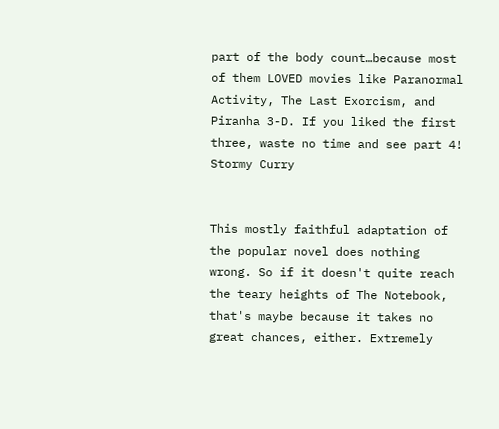part of the body count…because most of them LOVED movies like Paranormal Activity, The Last Exorcism, and Piranha 3-D. If you liked the first three, waste no time and see part 4!
Stormy Curry


This mostly faithful adaptation of the popular novel does nothing
wrong. So if it doesn't quite reach the teary heights of The Notebook,
that's maybe because it takes no great chances, either. Extremely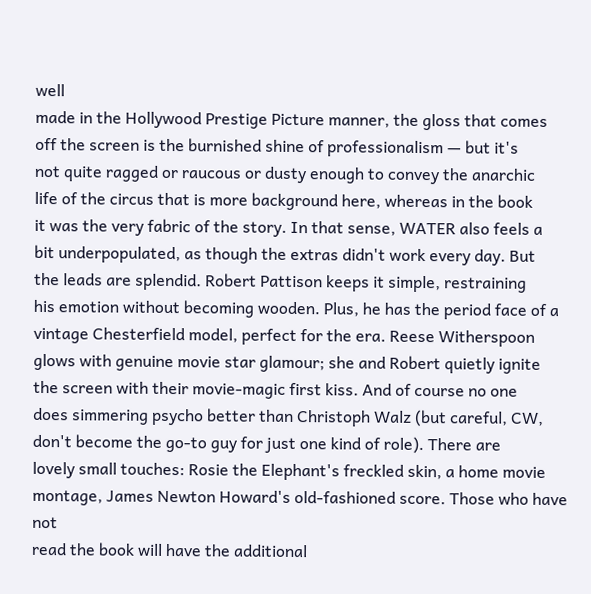well
made in the Hollywood Prestige Picture manner, the gloss that comes
off the screen is the burnished shine of professionalism — but it's
not quite ragged or raucous or dusty enough to convey the anarchic
life of the circus that is more background here, whereas in the book
it was the very fabric of the story. In that sense, WATER also feels a
bit underpopulated, as though the extras didn't work every day. But
the leads are splendid. Robert Pattison keeps it simple, restraining
his emotion without becoming wooden. Plus, he has the period face of a
vintage Chesterfield model, perfect for the era. Reese Witherspoon
glows with genuine movie star glamour; she and Robert quietly ignite
the screen with their movie-magic first kiss. And of course no one
does simmering psycho better than Christoph Walz (but careful, CW,
don't become the go-to guy for just one kind of role). There are
lovely small touches: Rosie the Elephant's freckled skin, a home movie
montage, James Newton Howard's old-fashioned score. Those who have not
read the book will have the additional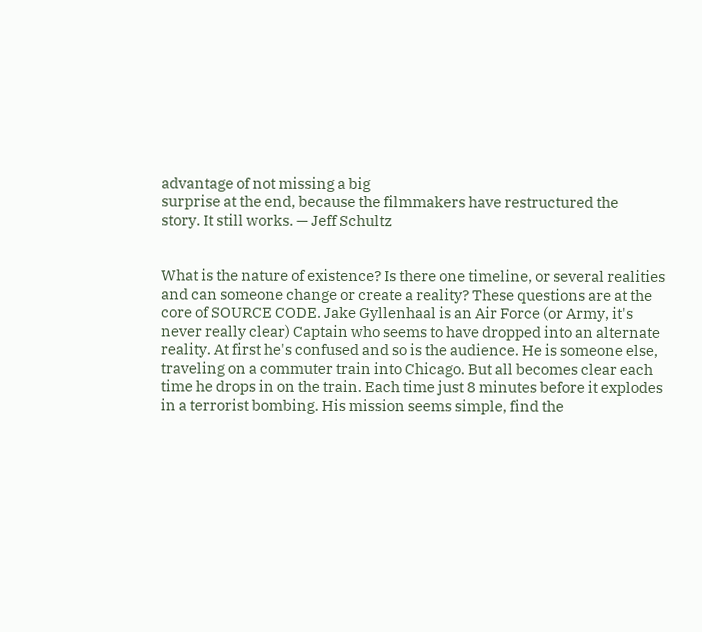advantage of not missing a big
surprise at the end, because the filmmakers have restructured the
story. It still works. — Jeff Schultz


What is the nature of existence? Is there one timeline, or several realities and can someone change or create a reality? These questions are at the core of SOURCE CODE. Jake Gyllenhaal is an Air Force (or Army, it's never really clear) Captain who seems to have dropped into an alternate reality. At first he's confused and so is the audience. He is someone else, traveling on a commuter train into Chicago. But all becomes clear each time he drops in on the train. Each time just 8 minutes before it explodes in a terrorist bombing. His mission seems simple, find the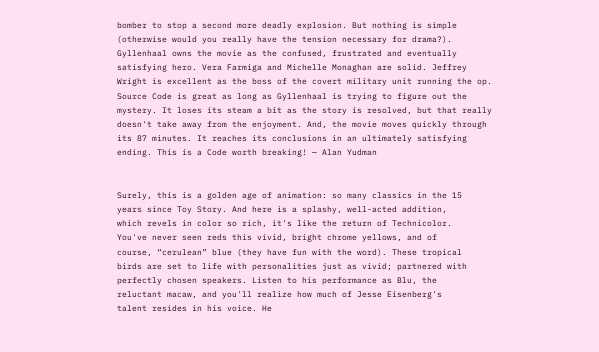bomber to stop a second more deadly explosion. But nothing is simple (otherwise would you really have the tension necessary for drama?). Gyllenhaal owns the movie as the confused, frustrated and eventually satisfying hero. Vera Farmiga and Michelle Monaghan are solid. Jeffrey Wright is excellent as the boss of the covert military unit running the op. Source Code is great as long as Gyllenhaal is trying to figure out the mystery. It loses its steam a bit as the story is resolved, but that really doesn't take away from the enjoyment. And, the movie moves quickly through its 87 minutes. It reaches its conclusions in an ultimately satisfying ending. This is a Code worth breaking! — Alan Yudman


Surely, this is a golden age of animation: so many classics in the 15
years since Toy Story. And here is a splashy, well-acted addition,
which revels in color so rich, it's like the return of Technicolor.
You've never seen reds this vivid, bright chrome yellows, and of
course, “cerulean” blue (they have fun with the word). These tropical
birds are set to life with personalities just as vivid; partnered with
perfectly chosen speakers. Listen to his performance as Blu, the
reluctant macaw, and you'll realize how much of Jesse Eisenberg's
talent resides in his voice. He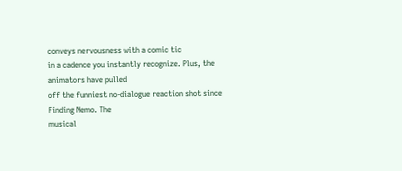conveys nervousness with a comic tic
in a cadence you instantly recognize. Plus, the animators have pulled
off the funniest no-dialogue reaction shot since Finding Nemo. The
musical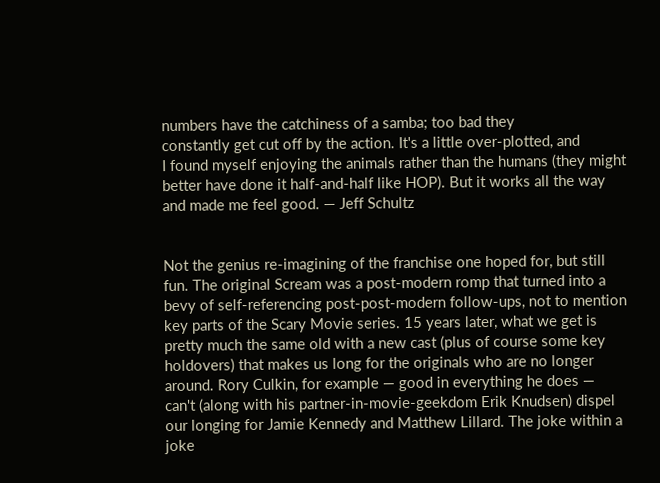numbers have the catchiness of a samba; too bad they
constantly get cut off by the action. It's a little over-plotted, and
I found myself enjoying the animals rather than the humans (they might
better have done it half-and-half like HOP). But it works all the way
and made me feel good. — Jeff Schultz


Not the genius re-imagining of the franchise one hoped for, but still
fun. The original Scream was a post-modern romp that turned into a
bevy of self-referencing post-post-modern follow-ups, not to mention
key parts of the Scary Movie series. 15 years later, what we get is
pretty much the same old with a new cast (plus of course some key
holdovers) that makes us long for the originals who are no longer
around. Rory Culkin, for example — good in everything he does —
can't (along with his partner-in-movie-geekdom Erik Knudsen) dispel
our longing for Jamie Kennedy and Matthew Lillard. The joke within a
joke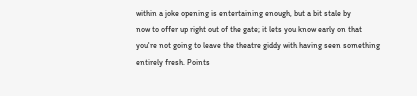within a joke opening is entertaining enough, but a bit stale by
now to offer up right out of the gate; it lets you know early on that
you're not going to leave the theatre giddy with having seen something
entirely fresh. Points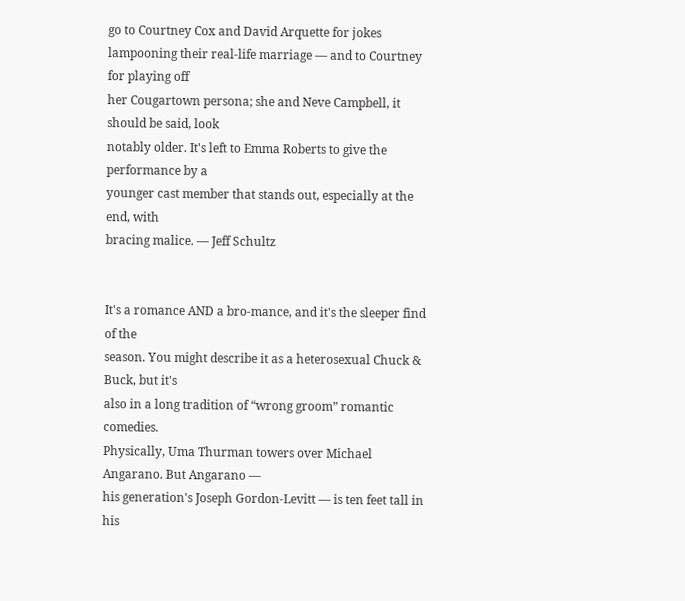go to Courtney Cox and David Arquette for jokes
lampooning their real-life marriage — and to Courtney for playing off
her Cougartown persona; she and Neve Campbell, it should be said, look
notably older. It's left to Emma Roberts to give the performance by a
younger cast member that stands out, especially at the end, with
bracing malice. — Jeff Schultz


It's a romance AND a bro-mance, and it's the sleeper find of the
season. You might describe it as a heterosexual Chuck & Buck, but it's
also in a long tradition of “wrong groom” romantic comedies.
Physically, Uma Thurman towers over Michael Angarano. But Angarano —
his generation's Joseph Gordon-Levitt — is ten feet tall in his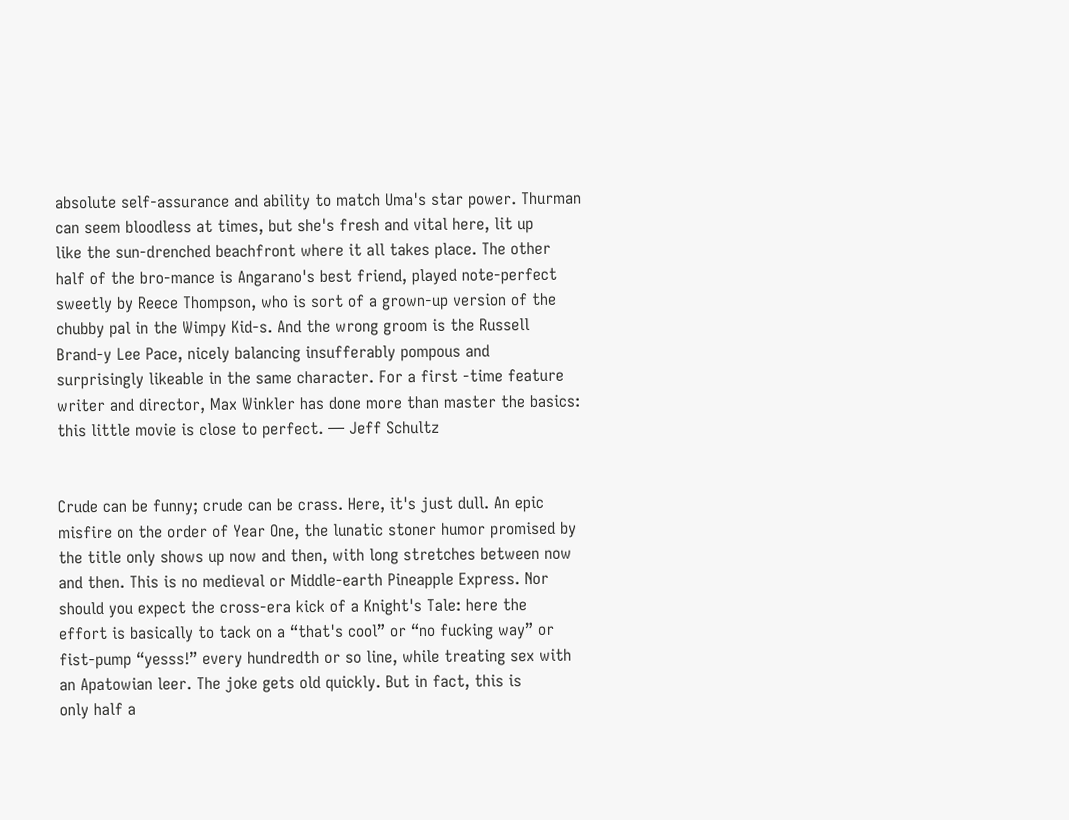absolute self-assurance and ability to match Uma's star power. Thurman
can seem bloodless at times, but she's fresh and vital here, lit up
like the sun-drenched beachfront where it all takes place. The other
half of the bro-mance is Angarano's best friend, played note-perfect
sweetly by Reece Thompson, who is sort of a grown-up version of the
chubby pal in the Wimpy Kid-s. And the wrong groom is the Russell
Brand-y Lee Pace, nicely balancing insufferably pompous and
surprisingly likeable in the same character. For a first -time feature
writer and director, Max Winkler has done more than master the basics:
this little movie is close to perfect. — Jeff Schultz


Crude can be funny; crude can be crass. Here, it's just dull. An epic
misfire on the order of Year One, the lunatic stoner humor promised by
the title only shows up now and then, with long stretches between now
and then. This is no medieval or Middle-earth Pineapple Express. Nor
should you expect the cross-era kick of a Knight's Tale: here the
effort is basically to tack on a “that's cool” or “no fucking way” or
fist-pump “yesss!” every hundredth or so line, while treating sex with
an Apatowian leer. The joke gets old quickly. But in fact, this is
only half a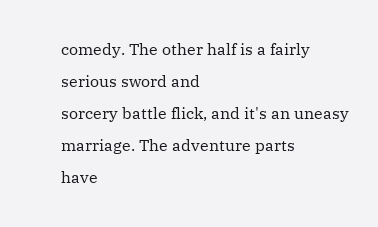comedy. The other half is a fairly serious sword and
sorcery battle flick, and it's an uneasy marriage. The adventure parts
have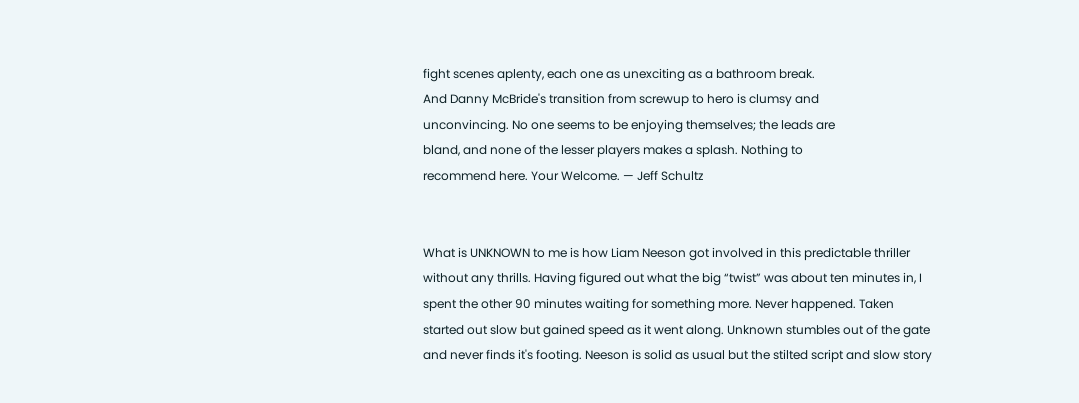fight scenes aplenty, each one as unexciting as a bathroom break.
And Danny McBride's transition from screwup to hero is clumsy and
unconvincing. No one seems to be enjoying themselves; the leads are
bland, and none of the lesser players makes a splash. Nothing to
recommend here. Your Welcome. — Jeff Schultz


What is UNKNOWN to me is how Liam Neeson got involved in this predictable thriller without any thrills. Having figured out what the big “twist” was about ten minutes in, I spent the other 90 minutes waiting for something more. Never happened. Taken started out slow but gained speed as it went along. Unknown stumbles out of the gate and never finds it's footing. Neeson is solid as usual but the stilted script and slow story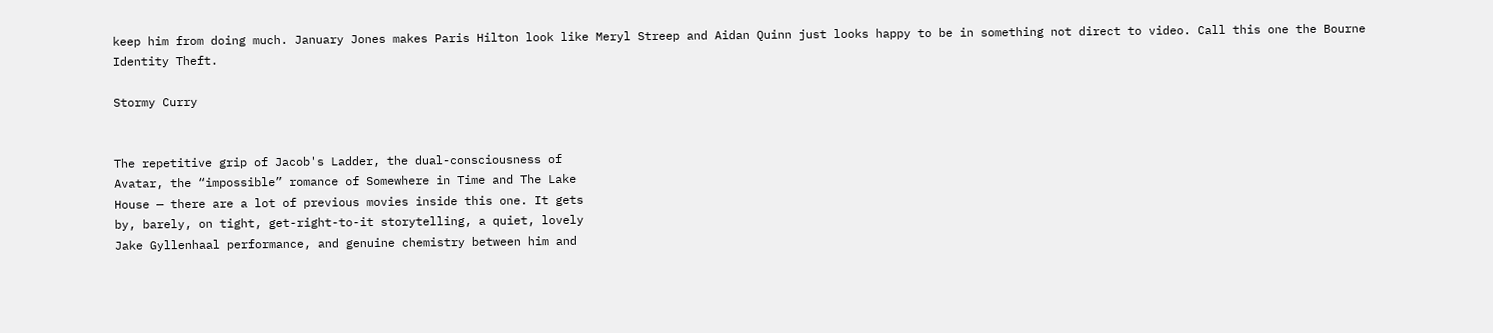keep him from doing much. January Jones makes Paris Hilton look like Meryl Streep and Aidan Quinn just looks happy to be in something not direct to video. Call this one the Bourne Identity Theft.

Stormy Curry


The repetitive grip of Jacob's Ladder, the dual-consciousness of
Avatar, the “impossible” romance of Somewhere in Time and The Lake
House — there are a lot of previous movies inside this one. It gets
by, barely, on tight, get-right-to-it storytelling, a quiet, lovely
Jake Gyllenhaal performance, and genuine chemistry between him and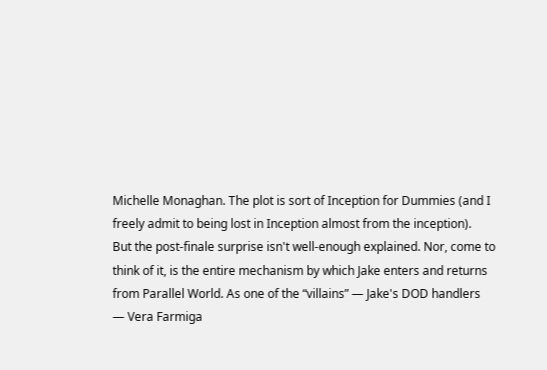Michelle Monaghan. The plot is sort of Inception for Dummies (and I
freely admit to being lost in Inception almost from the inception).
But the post-finale surprise isn't well-enough explained. Nor, come to
think of it, is the entire mechanism by which Jake enters and returns
from Parallel World. As one of the “villains” — Jake's DOD handlers
— Vera Farmiga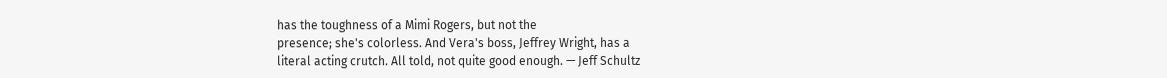has the toughness of a Mimi Rogers, but not the
presence; she's colorless. And Vera's boss, Jeffrey Wright, has a
literal acting crutch. All told, not quite good enough. — Jeff Schultz